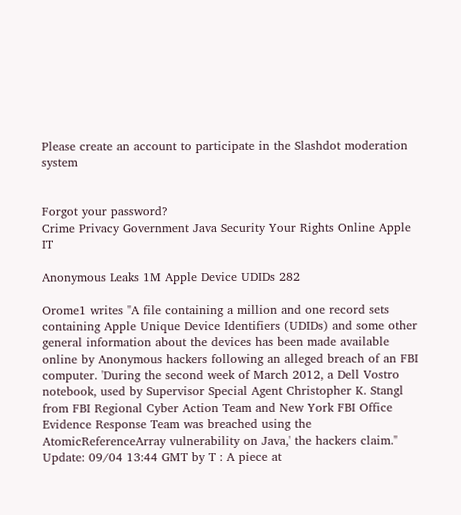Please create an account to participate in the Slashdot moderation system


Forgot your password?
Crime Privacy Government Java Security Your Rights Online Apple IT

Anonymous Leaks 1M Apple Device UDIDs 282

Orome1 writes "A file containing a million and one record sets containing Apple Unique Device Identifiers (UDIDs) and some other general information about the devices has been made available online by Anonymous hackers following an alleged breach of an FBI computer. 'During the second week of March 2012, a Dell Vostro notebook, used by Supervisor Special Agent Christopher K. Stangl from FBI Regional Cyber Action Team and New York FBI Office Evidence Response Team was breached using the AtomicReferenceArray vulnerability on Java,' the hackers claim." Update: 09/04 13:44 GMT by T : A piece at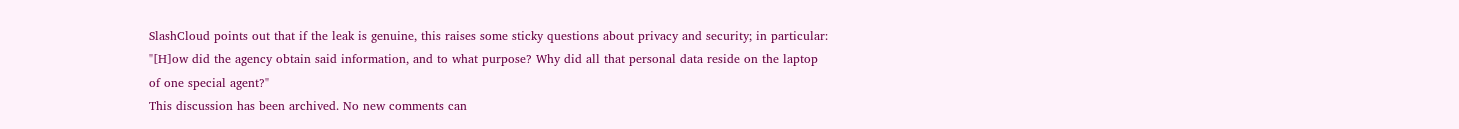SlashCloud points out that if the leak is genuine, this raises some sticky questions about privacy and security; in particular: "[H]ow did the agency obtain said information, and to what purpose? Why did all that personal data reside on the laptop of one special agent?"
This discussion has been archived. No new comments can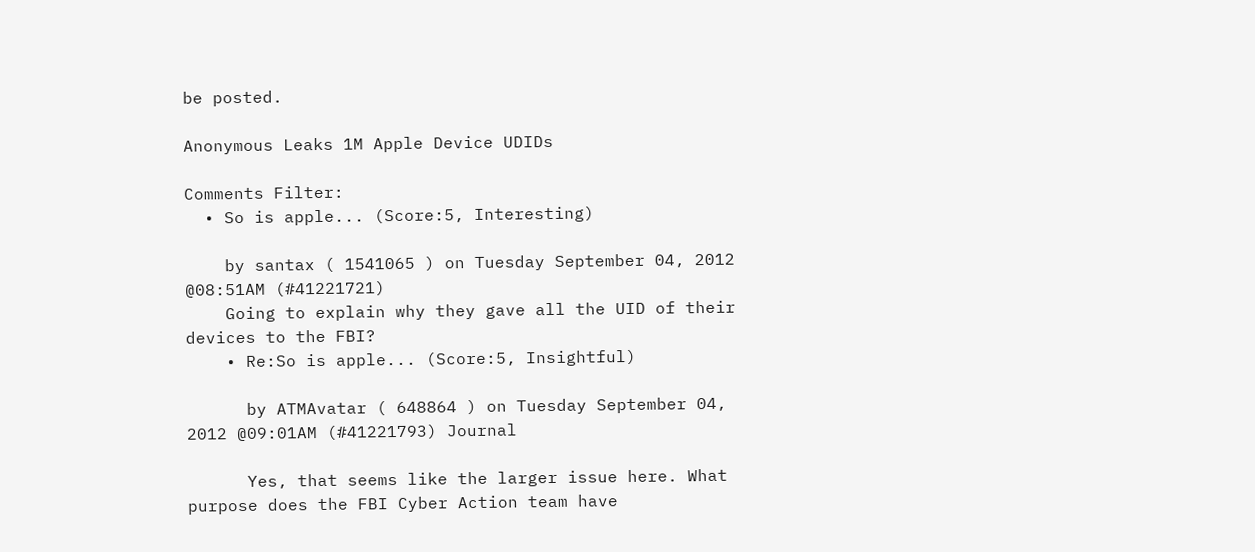be posted.

Anonymous Leaks 1M Apple Device UDIDs

Comments Filter:
  • So is apple... (Score:5, Interesting)

    by santax ( 1541065 ) on Tuesday September 04, 2012 @08:51AM (#41221721)
    Going to explain why they gave all the UID of their devices to the FBI?
    • Re:So is apple... (Score:5, Insightful)

      by ATMAvatar ( 648864 ) on Tuesday September 04, 2012 @09:01AM (#41221793) Journal

      Yes, that seems like the larger issue here. What purpose does the FBI Cyber Action team have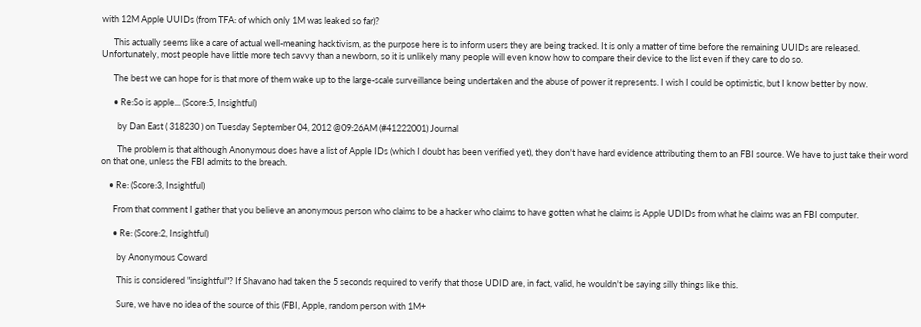with 12M Apple UUIDs (from TFA: of which only 1M was leaked so far)?

      This actually seems like a care of actual well-meaning hacktivism, as the purpose here is to inform users they are being tracked. It is only a matter of time before the remaining UUIDs are released. Unfortunately, most people have little more tech savvy than a newborn, so it is unlikely many people will even know how to compare their device to the list even if they care to do so.

      The best we can hope for is that more of them wake up to the large-scale surveillance being undertaken and the abuse of power it represents. I wish I could be optimistic, but I know better by now.

      • Re:So is apple... (Score:5, Insightful)

        by Dan East ( 318230 ) on Tuesday September 04, 2012 @09:26AM (#41222001) Journal

        The problem is that although Anonymous does have a list of Apple IDs (which I doubt has been verified yet), they don't have hard evidence attributing them to an FBI source. We have to just take their word on that one, unless the FBI admits to the breach.

    • Re: (Score:3, Insightful)

      From that comment I gather that you believe an anonymous person who claims to be a hacker who claims to have gotten what he claims is Apple UDIDs from what he claims was an FBI computer.

      • Re: (Score:2, Insightful)

        by Anonymous Coward

        This is considered "insightful"? If Shavano had taken the 5 seconds required to verify that those UDID are, in fact, valid, he wouldn't be saying silly things like this.

        Sure, we have no idea of the source of this (FBI, Apple, random person with 1M+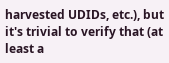harvested UDIDs, etc.), but it's trivial to verify that (at least a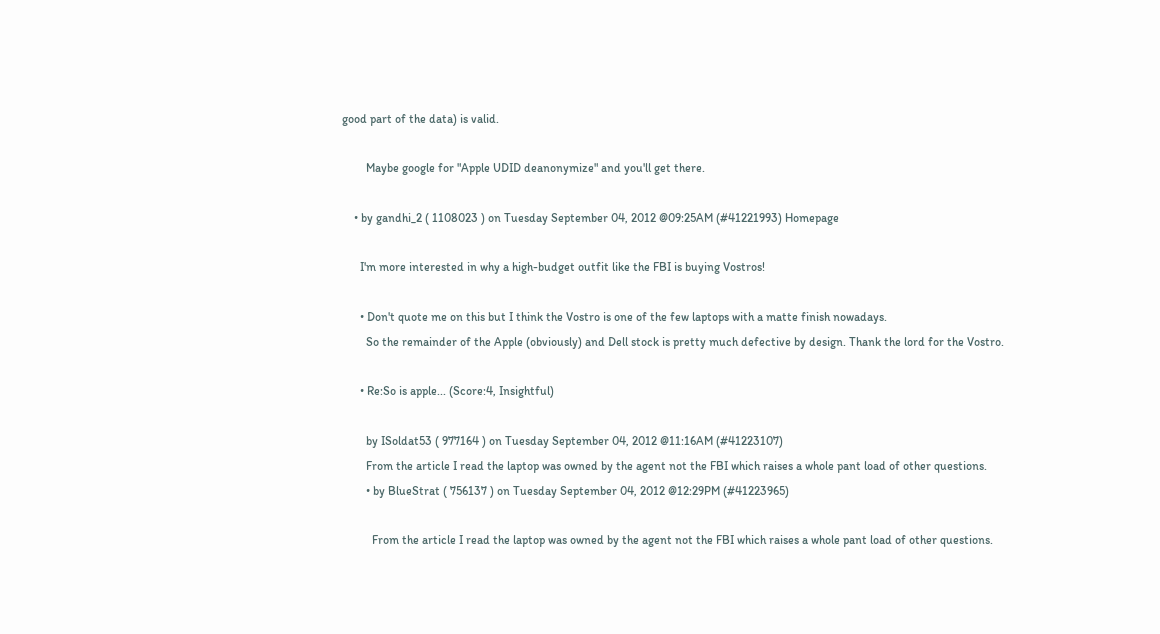good part of the data) is valid.

        Maybe google for "Apple UDID deanonymize" and you'll get there.

    • by gandhi_2 ( 1108023 ) on Tuesday September 04, 2012 @09:25AM (#41221993) Homepage

      I'm more interested in why a high-budget outfit like the FBI is buying Vostros!

      • Don't quote me on this but I think the Vostro is one of the few laptops with a matte finish nowadays.
        So the remainder of the Apple (obviously) and Dell stock is pretty much defective by design. Thank the lord for the Vostro.

      • Re:So is apple... (Score:4, Insightful)

        by ISoldat53 ( 977164 ) on Tuesday September 04, 2012 @11:16AM (#41223107)
        From the article I read the laptop was owned by the agent not the FBI which raises a whole pant load of other questions.
        • by BlueStrat ( 756137 ) on Tuesday September 04, 2012 @12:29PM (#41223965)

          From the article I read the laptop was owned by the agent not the FBI which raises a whole pant load of other questions.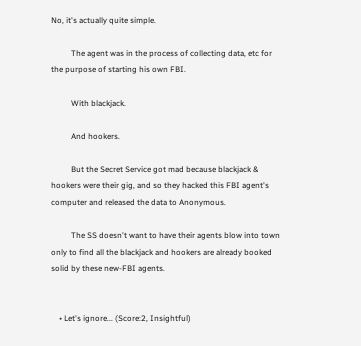No, it's actually quite simple.

          The agent was in the process of collecting data, etc for the purpose of starting his own FBI.

          With blackjack.

          And hookers.

          But the Secret Service got mad because blackjack & hookers were their gig, and so they hacked this FBI agent's computer and released the data to Anonymous.

          The SS doesn't want to have their agents blow into town only to find all the blackjack and hookers are already booked solid by these new-FBI agents.


    • Let's ignore... (Score:2, Insightful)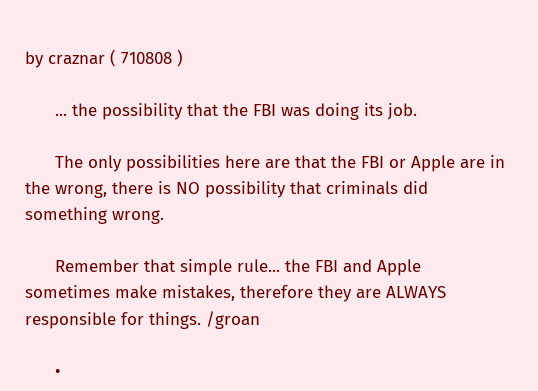by craznar ( 710808 )

      ... the possibility that the FBI was doing its job.

      The only possibilities here are that the FBI or Apple are in the wrong, there is NO possibility that criminals did something wrong.

      Remember that simple rule... the FBI and Apple sometimes make mistakes, therefore they are ALWAYS responsible for things. /groan

      •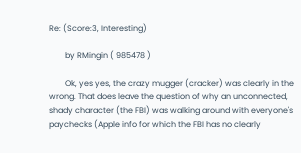Re: (Score:3, Interesting)

        by RMingin ( 985478 )

        Ok, yes yes, the crazy mugger (cracker) was clearly in the wrong. That does leave the question of why an unconnected, shady character (the FBI) was walking around with everyone's paychecks (Apple info for which the FBI has no clearly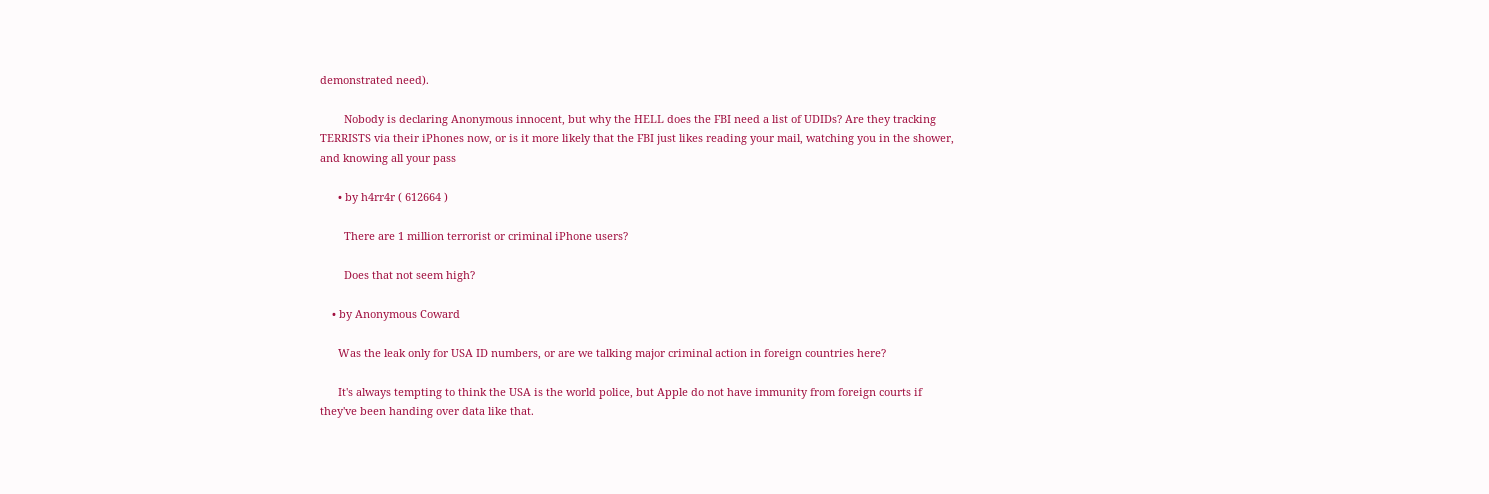demonstrated need).

        Nobody is declaring Anonymous innocent, but why the HELL does the FBI need a list of UDIDs? Are they tracking TERRISTS via their iPhones now, or is it more likely that the FBI just likes reading your mail, watching you in the shower, and knowing all your pass

      • by h4rr4r ( 612664 )

        There are 1 million terrorist or criminal iPhone users?

        Does that not seem high?

    • by Anonymous Coward

      Was the leak only for USA ID numbers, or are we talking major criminal action in foreign countries here?

      It's always tempting to think the USA is the world police, but Apple do not have immunity from foreign courts if they've been handing over data like that.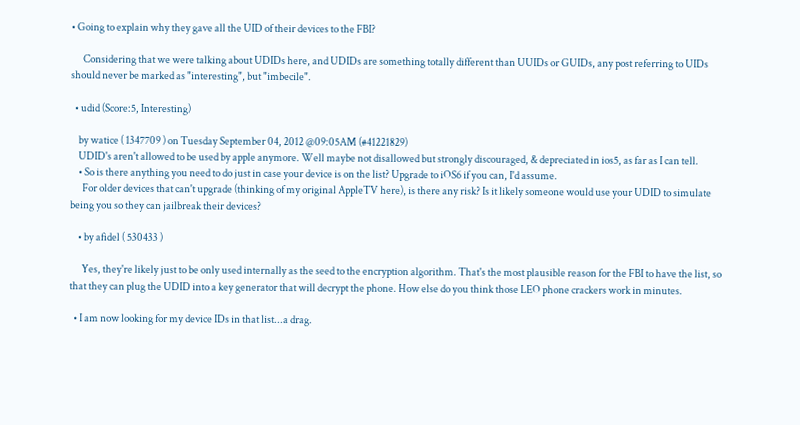• Going to explain why they gave all the UID of their devices to the FBI?

      Considering that we were talking about UDIDs here, and UDIDs are something totally different than UUIDs or GUIDs, any post referring to UIDs should never be marked as "interesting", but "imbecile".

  • udid (Score:5, Interesting)

    by watice ( 1347709 ) on Tuesday September 04, 2012 @09:05AM (#41221829)
    UDID's aren't allowed to be used by apple anymore. Well maybe not disallowed but strongly discouraged, & depreciated in ios5, as far as I can tell.
    • So is there anything you need to do just in case your device is on the list? Upgrade to iOS6 if you can, I'd assume.
      For older devices that can't upgrade (thinking of my original AppleTV here), is there any risk? Is it likely someone would use your UDID to simulate being you so they can jailbreak their devices?

    • by afidel ( 530433 )

      Yes, they're likely just to be only used internally as the seed to the encryption algorithm. That's the most plausible reason for the FBI to have the list, so that they can plug the UDID into a key generator that will decrypt the phone. How else do you think those LEO phone crackers work in minutes.

  • I am now looking for my device IDs in that list...a drag.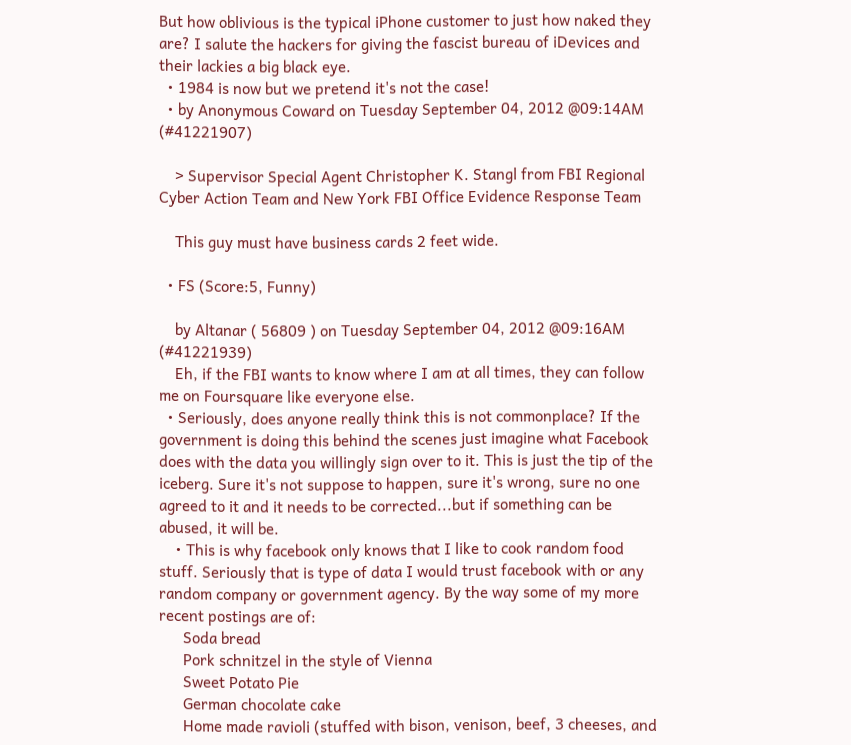But how oblivious is the typical iPhone customer to just how naked they are? I salute the hackers for giving the fascist bureau of iDevices and their lackies a big black eye.
  • 1984 is now but we pretend it's not the case!
  • by Anonymous Coward on Tuesday September 04, 2012 @09:14AM (#41221907)

    > Supervisor Special Agent Christopher K. Stangl from FBI Regional Cyber Action Team and New York FBI Office Evidence Response Team

    This guy must have business cards 2 feet wide.

  • FS (Score:5, Funny)

    by Altanar ( 56809 ) on Tuesday September 04, 2012 @09:16AM (#41221939)
    Eh, if the FBI wants to know where I am at all times, they can follow me on Foursquare like everyone else.
  • Seriously, does anyone really think this is not commonplace? If the government is doing this behind the scenes just imagine what Facebook does with the data you willingly sign over to it. This is just the tip of the iceberg. Sure it's not suppose to happen, sure it's wrong, sure no one agreed to it and it needs to be corrected...but if something can be abused, it will be.
    • This is why facebook only knows that I like to cook random food stuff. Seriously that is type of data I would trust facebook with or any random company or government agency. By the way some of my more recent postings are of:
      Soda bread
      Pork schnitzel in the style of Vienna
      Sweet Potato Pie
      German chocolate cake
      Home made ravioli (stuffed with bison, venison, beef, 3 cheeses, and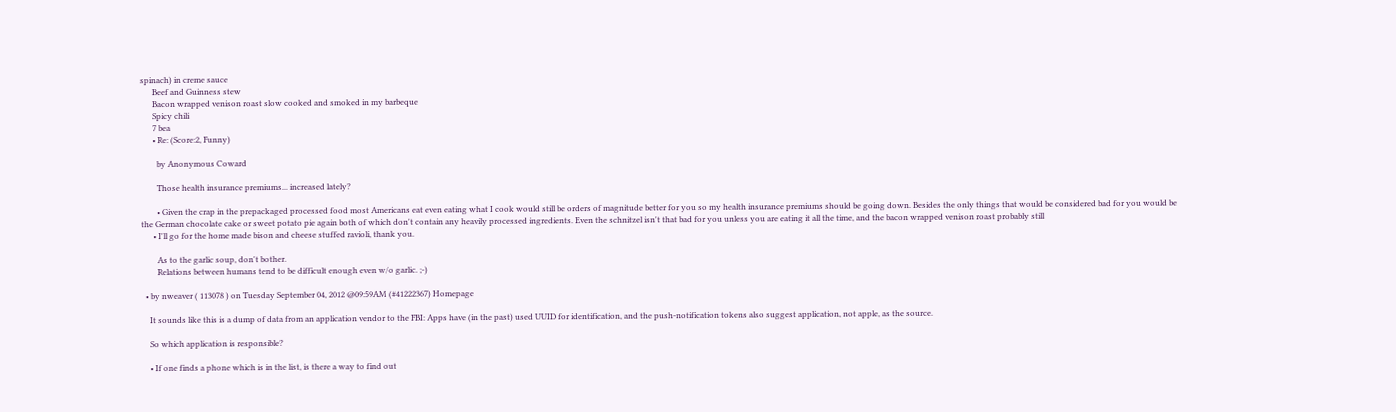spinach) in creme sauce
      Beef and Guinness stew
      Bacon wrapped venison roast slow cooked and smoked in my barbeque
      Spicy chili
      7 bea
      • Re: (Score:2, Funny)

        by Anonymous Coward

        Those health insurance premiums... increased lately?

        • Given the crap in the prepackaged processed food most Americans eat even eating what I cook would still be orders of magnitude better for you so my health insurance premiums should be going down. Besides the only things that would be considered bad for you would be the German chocolate cake or sweet potato pie again both of which don't contain any heavily processed ingredients. Even the schnitzel isn't that bad for you unless you are eating it all the time, and the bacon wrapped venison roast probably still
      • I'll go for the home made bison and cheese stuffed ravioli, thank you.

        As to the garlic soup, don't bother.
        Relations between humans tend to be difficult enough even w/o garlic. ;-)

  • by nweaver ( 113078 ) on Tuesday September 04, 2012 @09:59AM (#41222367) Homepage

    It sounds like this is a dump of data from an application vendor to the FBI: Apps have (in the past) used UUID for identification, and the push-notification tokens also suggest application, not apple, as the source.

    So which application is responsible?

    • If one finds a phone which is in the list, is there a way to find out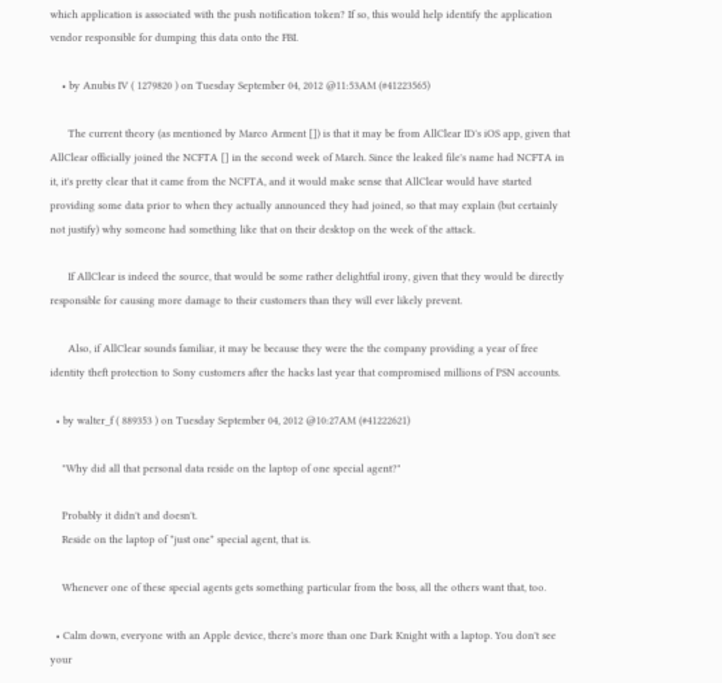which application is associated with the push notification token? If so, this would help identify the application vendor responsible for dumping this data onto the FBI.

    • by Anubis IV ( 1279820 ) on Tuesday September 04, 2012 @11:53AM (#41223565)

      The current theory (as mentioned by Marco Arment []) is that it may be from AllClear ID's iOS app, given that AllClear officially joined the NCFTA [] in the second week of March. Since the leaked file's name had NCFTA in it, it's pretty clear that it came from the NCFTA, and it would make sense that AllClear would have started providing some data prior to when they actually announced they had joined, so that may explain (but certainly not justify) why someone had something like that on their desktop on the week of the attack.

      If AllClear is indeed the source, that would be some rather delightful irony, given that they would be directly responsible for causing more damage to their customers than they will ever likely prevent.

      Also, if AllClear sounds familiar, it may be because they were the the company providing a year of free identity theft protection to Sony customers after the hacks last year that compromised millions of PSN accounts.

  • by walter_f ( 889353 ) on Tuesday September 04, 2012 @10:27AM (#41222621)

    "Why did all that personal data reside on the laptop of one special agent?"

    Probably it didn't and doesn't.
    Reside on the laptop of *just one* special agent, that is.

    Whenever one of these special agents gets something particular from the boss, all the others want that, too.

  • Calm down, everyone with an Apple device, there's more than one Dark Knight with a laptop. You don't see your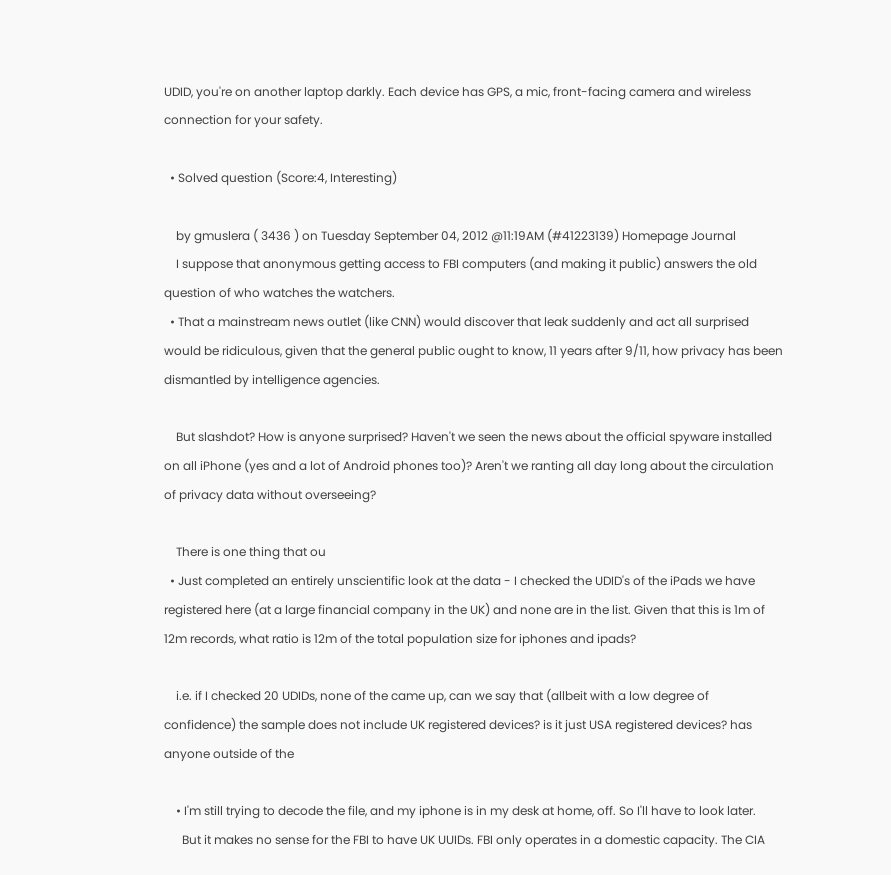UDID, you're on another laptop darkly. Each device has GPS, a mic, front-facing camera and wireless connection for your safety.

  • Solved question (Score:4, Interesting)

    by gmuslera ( 3436 ) on Tuesday September 04, 2012 @11:19AM (#41223139) Homepage Journal
    I suppose that anonymous getting access to FBI computers (and making it public) answers the old question of who watches the watchers.
  • That a mainstream news outlet (like CNN) would discover that leak suddenly and act all surprised would be ridiculous, given that the general public ought to know, 11 years after 9/11, how privacy has been dismantled by intelligence agencies.

    But slashdot? How is anyone surprised? Haven't we seen the news about the official spyware installed on all iPhone (yes and a lot of Android phones too)? Aren't we ranting all day long about the circulation of privacy data without overseeing?

    There is one thing that ou
  • Just completed an entirely unscientific look at the data - I checked the UDID's of the iPads we have registered here (at a large financial company in the UK) and none are in the list. Given that this is 1m of 12m records, what ratio is 12m of the total population size for iphones and ipads?

    i.e. if I checked 20 UDIDs, none of the came up, can we say that (allbeit with a low degree of confidence) the sample does not include UK registered devices? is it just USA registered devices? has anyone outside of the

    • I'm still trying to decode the file, and my iphone is in my desk at home, off. So I'll have to look later.
      But it makes no sense for the FBI to have UK UUIDs. FBI only operates in a domestic capacity. The CIA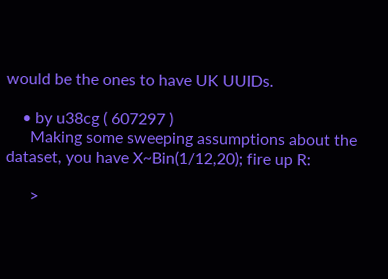would be the ones to have UK UUIDs.

    • by u38cg ( 607297 )
      Making some sweeping assumptions about the dataset, you have X~Bin(1/12,20); fire up R:

      >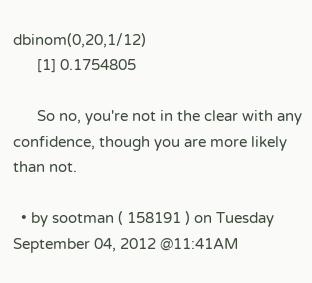dbinom(0,20,1/12)
      [1] 0.1754805

      So no, you're not in the clear with any confidence, though you are more likely than not.

  • by sootman ( 158191 ) on Tuesday September 04, 2012 @11:41AM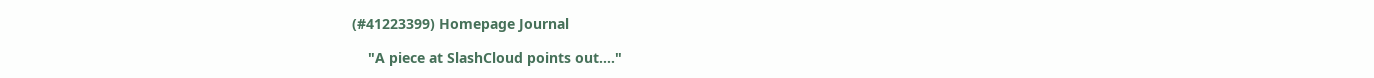(#41223399) Homepage Journal

    "A piece at SlashCloud points out...."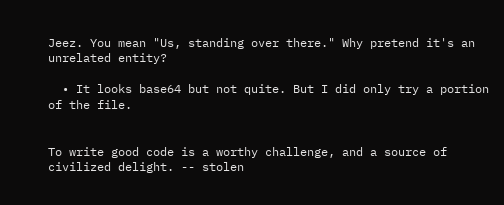Jeez. You mean "Us, standing over there." Why pretend it's an unrelated entity?

  • It looks base64 but not quite. But I did only try a portion of the file.


To write good code is a worthy challenge, and a source of civilized delight. -- stolen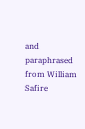and paraphrased from William Safire